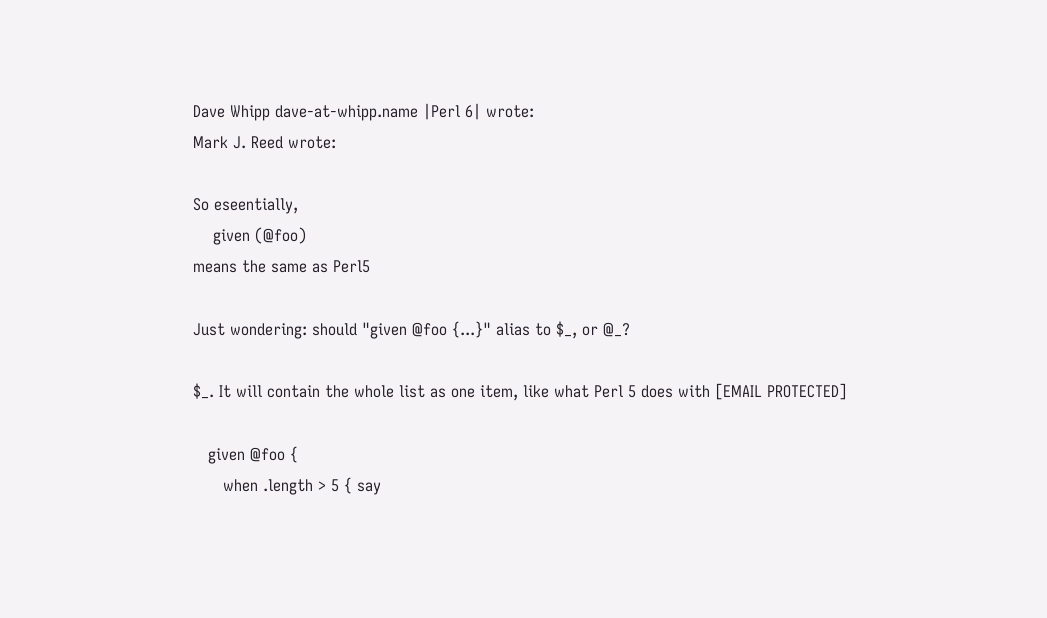Dave Whipp dave-at-whipp.name |Perl 6| wrote:
Mark J. Reed wrote:

So eseentially,
    given (@foo)
means the same as Perl5

Just wondering: should "given @foo {...}" alias to $_, or @_?

$_. It will contain the whole list as one item, like what Perl 5 does with [EMAIL PROTECTED]

   given @foo {
      when .length > 5 { say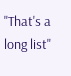"That's a long list"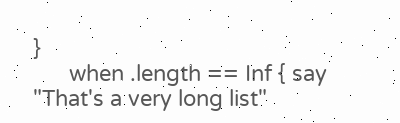}
      when .length == Inf { say "That's a very long list"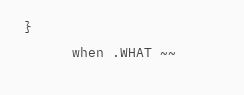}
      when .WHAT ~~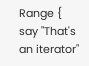Range { say "That's an iterator"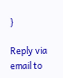}

Reply via email to